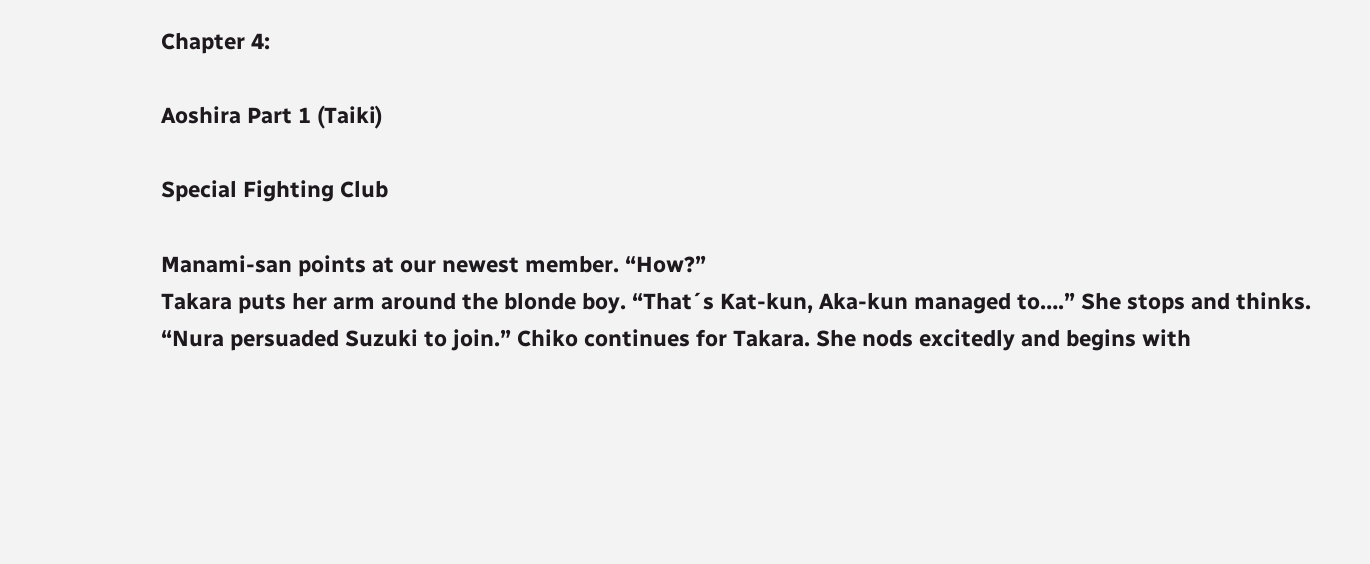Chapter 4:

Aoshira Part 1 (Taiki)

Special Fighting Club

Manami-san points at our newest member. “How?”
Takara puts her arm around the blonde boy. “That´s Kat-kun, Aka-kun managed to….” She stops and thinks.
“Nura persuaded Suzuki to join.” Chiko continues for Takara. She nods excitedly and begins with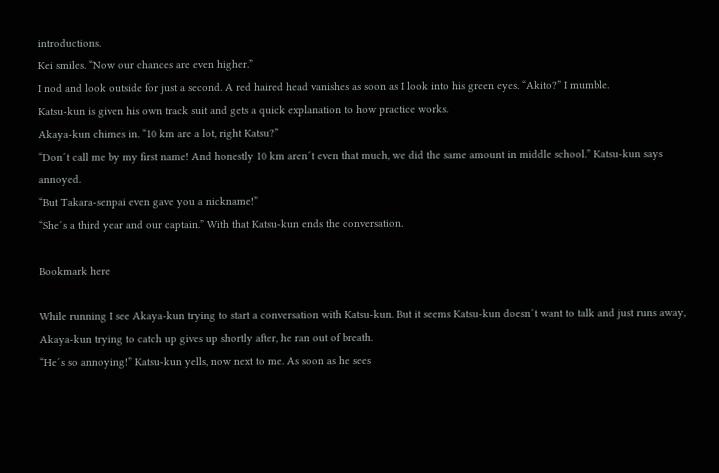introductions.
Kei smiles. “Now our chances are even higher.”
I nod and look outside for just a second. A red haired head vanishes as soon as I look into his green eyes. “Akito?” I mumble.
Katsu-kun is given his own track suit and gets a quick explanation to how practice works.
Akaya-kun chimes in. “10 km are a lot, right Katsu?”
“Don´t call me by my first name! And honestly 10 km aren´t even that much, we did the same amount in middle school.” Katsu-kun says annoyed.
“But Takara-senpai even gave you a nickname!”
“She´s a third year and our captain.” With that Katsu-kun ends the conversation.

Bookmark here

While running I see Akaya-kun trying to start a conversation with Katsu-kun. But it seems Katsu-kun doesn´t want to talk and just runs away, Akaya-kun trying to catch up gives up shortly after, he ran out of breath.
“He´s so annoying!” Katsu-kun yells, now next to me. As soon as he sees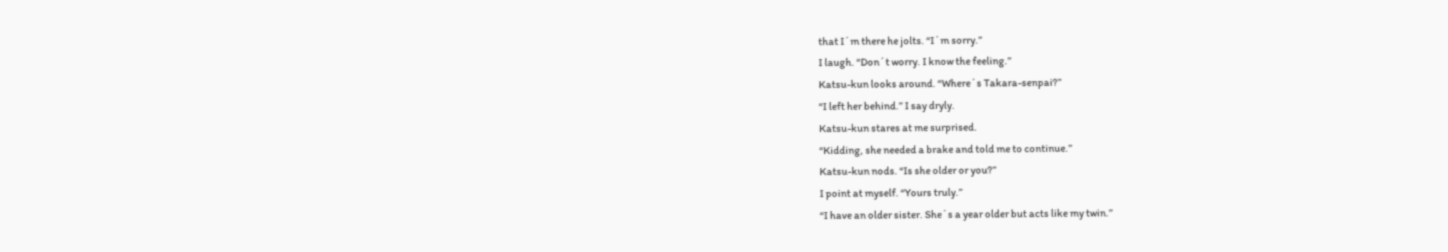that I´m there he jolts. “I´m sorry.”
I laugh. “Don´t worry. I know the feeling.”
Katsu-kun looks around. “Where´s Takara-senpai?”
“I left her behind.” I say dryly.
Katsu-kun stares at me surprised.
“Kidding, she needed a brake and told me to continue.”
Katsu-kun nods. “Is she older or you?”
I point at myself. “Yours truly.”
“I have an older sister. She´s a year older but acts like my twin.”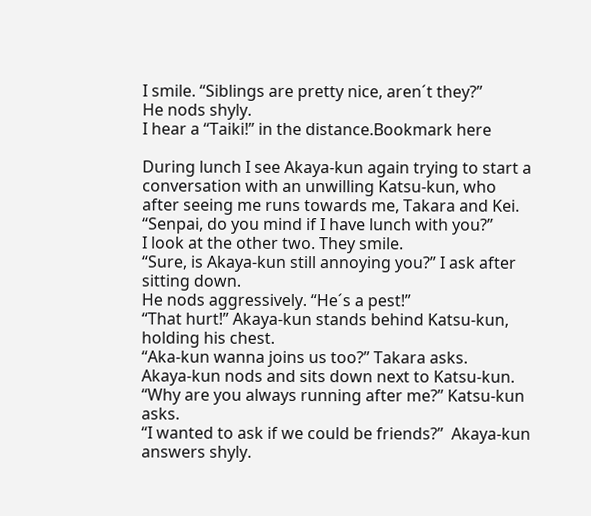I smile. “Siblings are pretty nice, aren´t they?”
He nods shyly.
I hear a “Taiki!” in the distance.Bookmark here

During lunch I see Akaya-kun again trying to start a conversation with an unwilling Katsu-kun, who after seeing me runs towards me, Takara and Kei.
“Senpai, do you mind if I have lunch with you?”
I look at the other two. They smile.
“Sure, is Akaya-kun still annoying you?” I ask after sitting down.
He nods aggressively. “He´s a pest!”
“That hurt!” Akaya-kun stands behind Katsu-kun, holding his chest.
“Aka-kun wanna joins us too?” Takara asks.
Akaya-kun nods and sits down next to Katsu-kun.
“Why are you always running after me?” Katsu-kun asks.
“I wanted to ask if we could be friends?”  Akaya-kun answers shyly.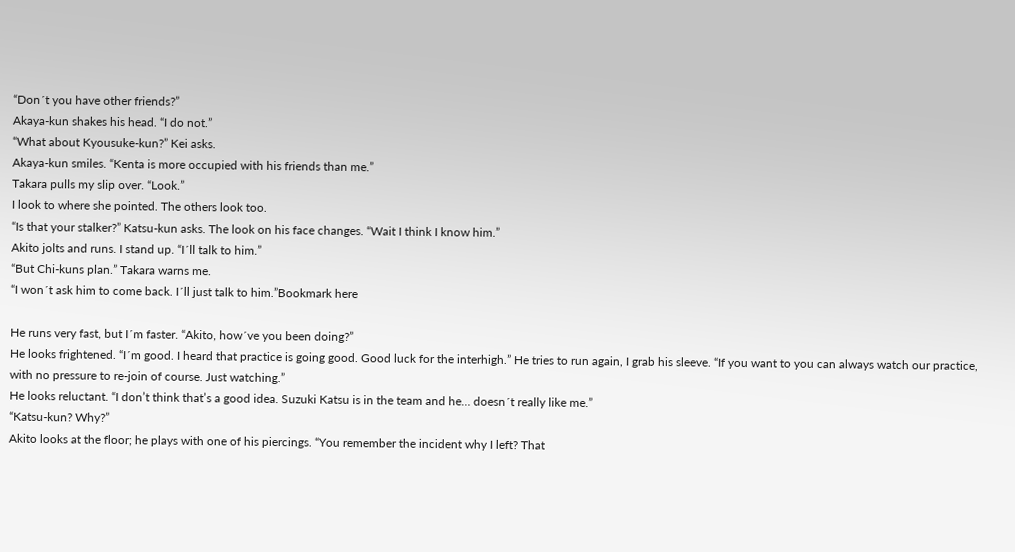“Don´t you have other friends?”
Akaya-kun shakes his head. “I do not.”
“What about Kyousuke-kun?” Kei asks.
Akaya-kun smiles. “Kenta is more occupied with his friends than me.”
Takara pulls my slip over. “Look.”
I look to where she pointed. The others look too.
“Is that your stalker?” Katsu-kun asks. The look on his face changes. “Wait I think I know him.”
Akito jolts and runs. I stand up. “I´ll talk to him.”
“But Chi-kuns plan.” Takara warns me.
“I won´t ask him to come back. I´ll just talk to him.”Bookmark here

He runs very fast, but I´m faster. “Akito, how´ve you been doing?”
He looks frightened. “I´m good. I heard that practice is going good. Good luck for the interhigh.” He tries to run again, I grab his sleeve. “If you want to you can always watch our practice, with no pressure to re-join of course. Just watching.”
He looks reluctant. “I don’t think that’s a good idea. Suzuki Katsu is in the team and he… doesn´t really like me.”
“Katsu-kun? Why?”
Akito looks at the floor; he plays with one of his piercings. “You remember the incident why I left? That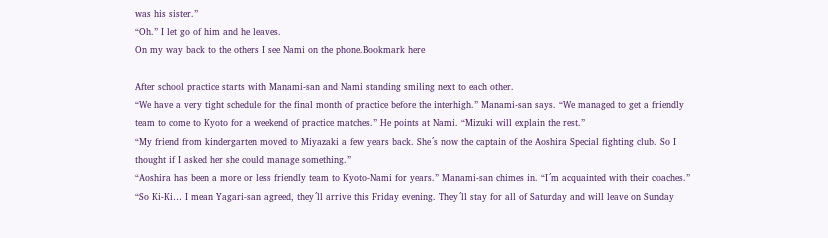was his sister.”
“Oh.” I let go of him and he leaves.
On my way back to the others I see Nami on the phone.Bookmark here

After school practice starts with Manami-san and Nami standing smiling next to each other.
“We have a very tight schedule for the final month of practice before the interhigh.” Manami-san says. “We managed to get a friendly team to come to Kyoto for a weekend of practice matches.” He points at Nami. “Mizuki will explain the rest.”
“My friend from kindergarten moved to Miyazaki a few years back. She´s now the captain of the Aoshira Special fighting club. So I thought if I asked her she could manage something.”
“Aoshira has been a more or less friendly team to Kyoto-Nami for years.” Manami-san chimes in. “I´m acquainted with their coaches.”
“So Ki-Ki… I mean Yagari-san agreed, they´ll arrive this Friday evening. They´ll stay for all of Saturday and will leave on Sunday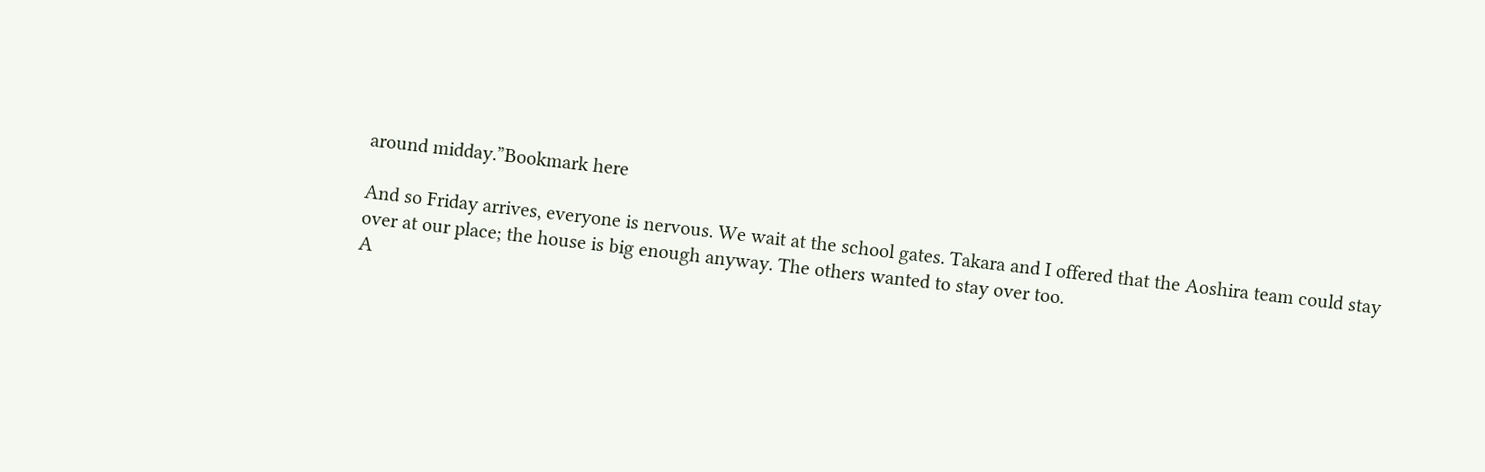around midday.”Bookmark here

And so Friday arrives, everyone is nervous. We wait at the school gates. Takara and I offered that the Aoshira team could stay over at our place; the house is big enough anyway. The others wanted to stay over too.
A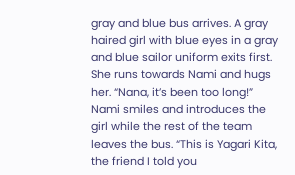gray and blue bus arrives. A gray haired girl with blue eyes in a gray and blue sailor uniform exits first. She runs towards Nami and hugs her. “Nana, it’s been too long!”
Nami smiles and introduces the girl while the rest of the team leaves the bus. “This is Yagari Kita, the friend I told you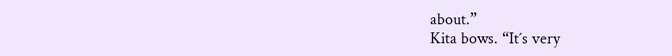about.”
Kita bows. “It´s very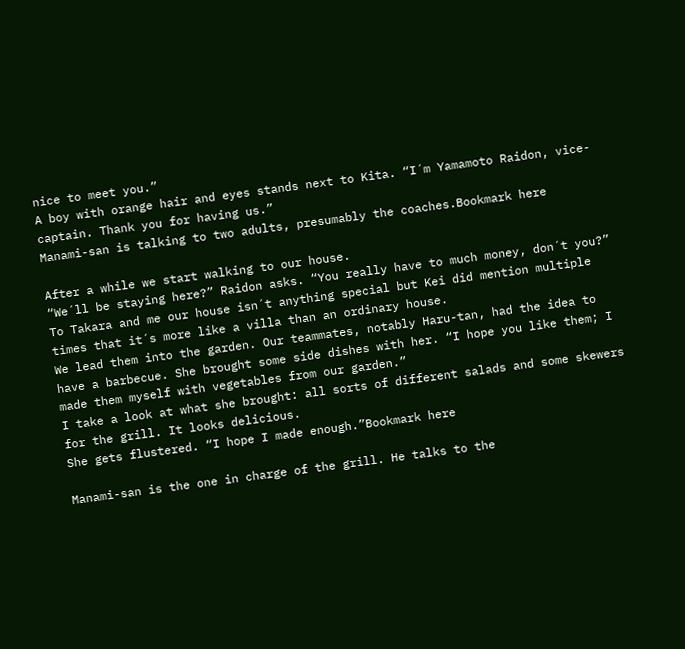nice to meet you.”
A boy with orange hair and eyes stands next to Kita. “I´m Yamamoto Raidon, vice-captain. Thank you for having us.”
Manami-san is talking to two adults, presumably the coaches.Bookmark here

After a while we start walking to our house.
“We´ll be staying here?” Raidon asks. “You really have to much money, don´t you?”
To Takara and me our house isn´t anything special but Kei did mention multiple times that it´s more like a villa than an ordinary house.
We lead them into the garden. Our teammates, notably Haru-tan, had the idea to have a barbecue. She brought some side dishes with her. “I hope you like them; I made them myself with vegetables from our garden.”
I take a look at what she brought: all sorts of different salads and some skewers for the grill. It looks delicious.
She gets flustered. “I hope I made enough.”Bookmark here

Manami-san is the one in charge of the grill. He talks to the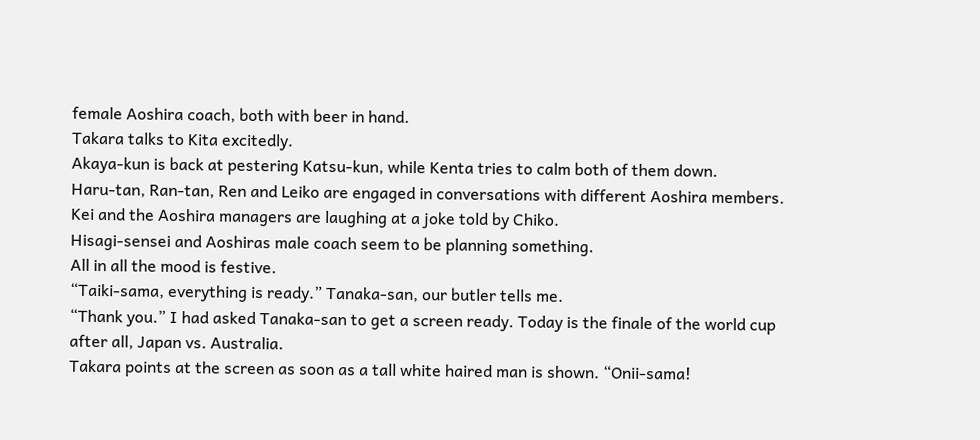female Aoshira coach, both with beer in hand.
Takara talks to Kita excitedly.
Akaya-kun is back at pestering Katsu-kun, while Kenta tries to calm both of them down.
Haru-tan, Ran-tan, Ren and Leiko are engaged in conversations with different Aoshira members.
Kei and the Aoshira managers are laughing at a joke told by Chiko.
Hisagi-sensei and Aoshiras male coach seem to be planning something.
All in all the mood is festive.
“Taiki-sama, everything is ready.” Tanaka-san, our butler tells me.
“Thank you.” I had asked Tanaka-san to get a screen ready. Today is the finale of the world cup after all, Japan vs. Australia.
Takara points at the screen as soon as a tall white haired man is shown. “Onii-sama!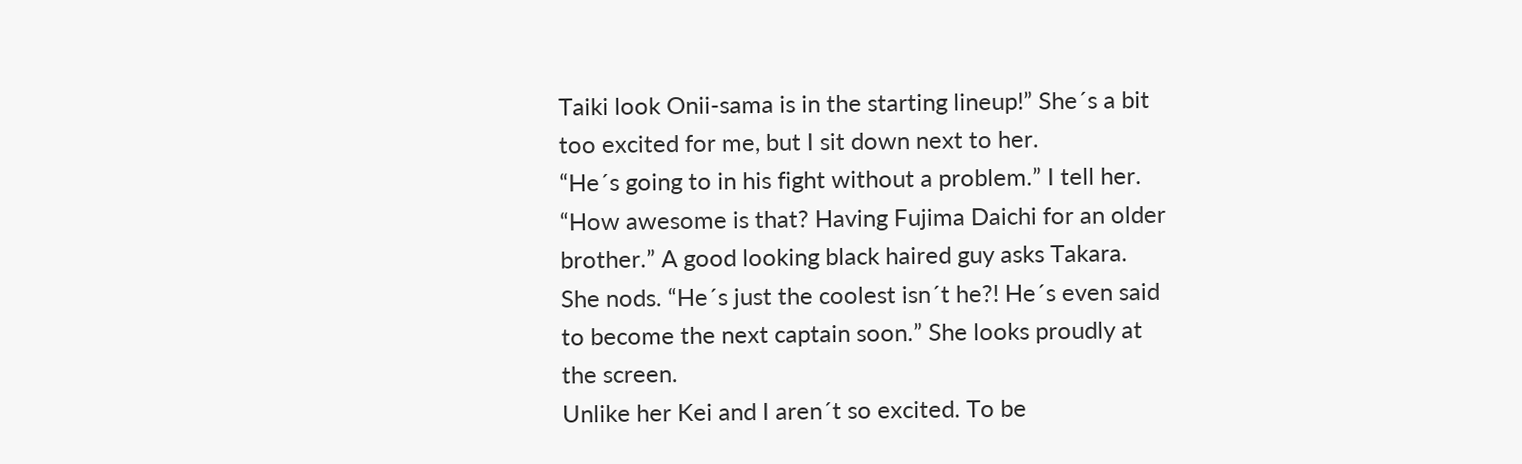Taiki look Onii-sama is in the starting lineup!” She´s a bit too excited for me, but I sit down next to her.
“He´s going to in his fight without a problem.” I tell her.
“How awesome is that? Having Fujima Daichi for an older brother.” A good looking black haired guy asks Takara.
She nods. “He´s just the coolest isn´t he?! He´s even said to become the next captain soon.” She looks proudly at the screen.
Unlike her Kei and I aren´t so excited. To be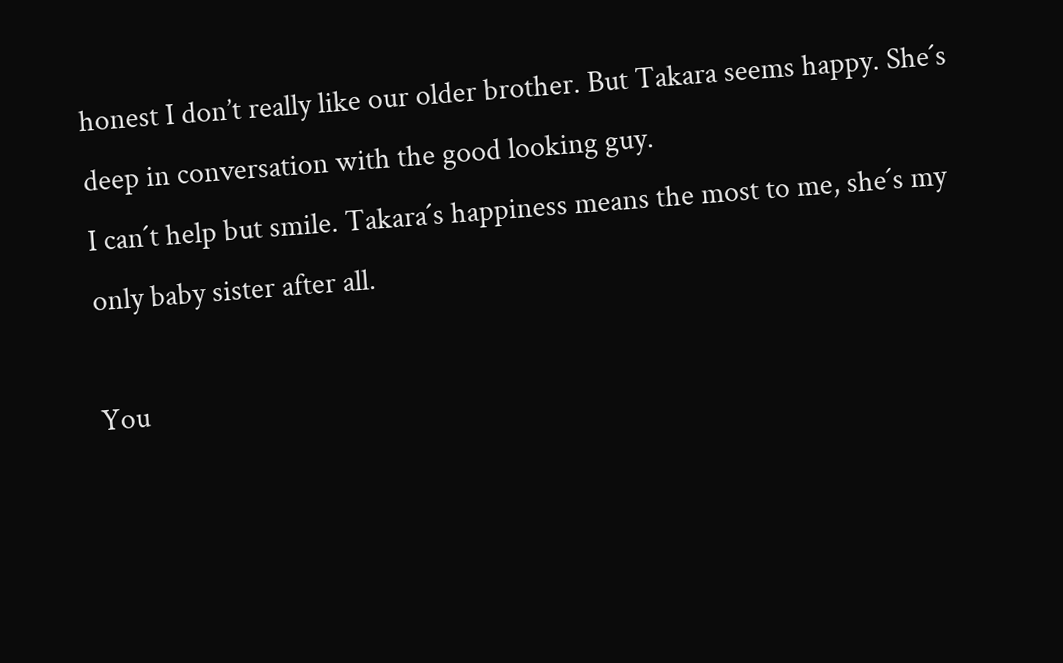honest I don’t really like our older brother. But Takara seems happy. She´s deep in conversation with the good looking guy.
I can´t help but smile. Takara´s happiness means the most to me, she´s my only baby sister after all.

You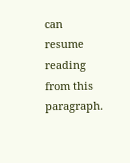can resume reading from this paragraph.